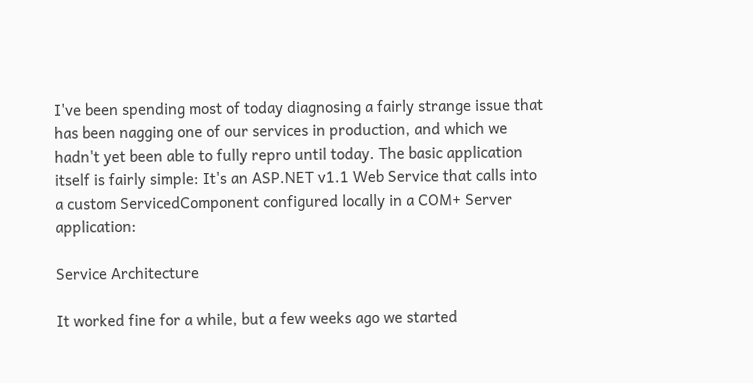I've been spending most of today diagnosing a fairly strange issue that has been nagging one of our services in production, and which we hadn't yet been able to fully repro until today. The basic application itself is fairly simple: It's an ASP.NET v1.1 Web Service that calls into a custom ServicedComponent configured locally in a COM+ Server application:

Service Architecture

It worked fine for a while, but a few weeks ago we started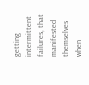getting intermittent failures, that manifested themselves when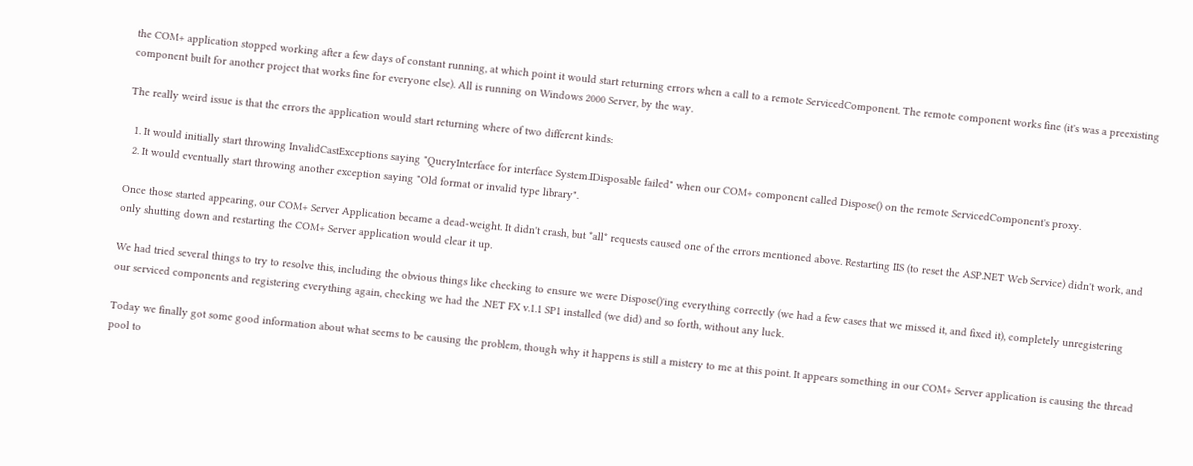the COM+ application stopped working after a few days of constant running, at which point it would start returning errors when a call to a remote ServicedComponent. The remote component works fine (it's was a preexisting component built for another project that works fine for everyone else). All is running on Windows 2000 Server, by the way.

The really weird issue is that the errors the application would start returning where of two different kinds:

  1. It would initially start throwing InvalidCastExceptions saying "QueryInterface for interface System.IDisposable failed" when our COM+ component called Dispose() on the remote ServicedComponent's proxy.
  2. It would eventually start throwing another exception saying "Old format or invalid type library".

Once those started appearing, our COM+ Server Application became a dead-weight. It didn't crash, but *all* requests caused one of the errors mentioned above. Restarting IIS (to reset the ASP.NET Web Service) didn't work, and only shutting down and restarting the COM+ Server application would clear it up.

We had tried several things to try to resolve this, including the obvious things like checking to ensure we were Dispose()'ing everything correctly (we had a few cases that we missed it, and fixed it), completely unregistering our serviced components and registering everything again, checking we had the .NET FX v.1.1 SP1 installed (we did) and so forth, without any luck.

Today we finally got some good information about what seems to be causing the problem, though why it happens is still a mistery to me at this point. It appears something in our COM+ Server application is causing the thread pool to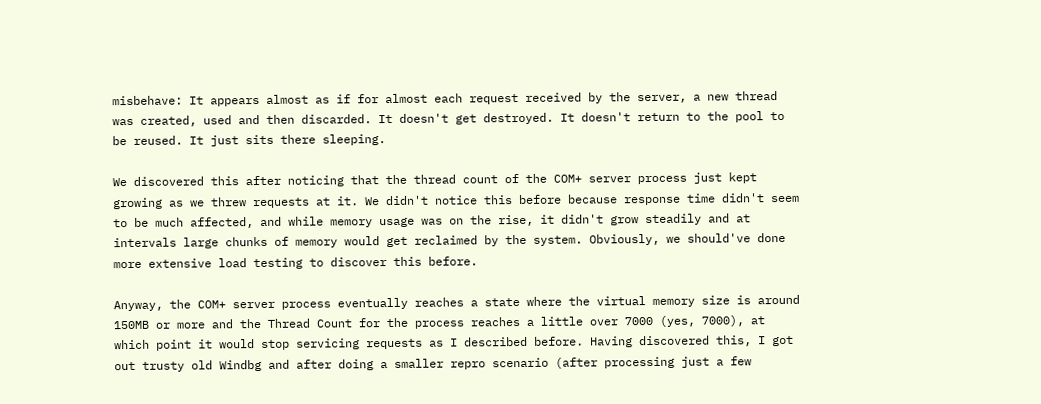misbehave: It appears almost as if for almost each request received by the server, a new thread was created, used and then discarded. It doesn't get destroyed. It doesn't return to the pool to be reused. It just sits there sleeping.

We discovered this after noticing that the thread count of the COM+ server process just kept growing as we threw requests at it. We didn't notice this before because response time didn't seem to be much affected, and while memory usage was on the rise, it didn't grow steadily and at intervals large chunks of memory would get reclaimed by the system. Obviously, we should've done more extensive load testing to discover this before.

Anyway, the COM+ server process eventually reaches a state where the virtual memory size is around 150MB or more and the Thread Count for the process reaches a little over 7000 (yes, 7000), at which point it would stop servicing requests as I described before. Having discovered this, I got out trusty old Windbg and after doing a smaller repro scenario (after processing just a few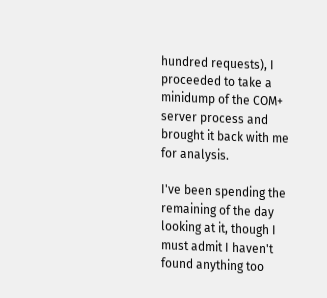hundred requests), I proceeded to take a minidump of the COM+ server process and brought it back with me for analysis.

I've been spending the remaining of the day looking at it, though I must admit I haven't found anything too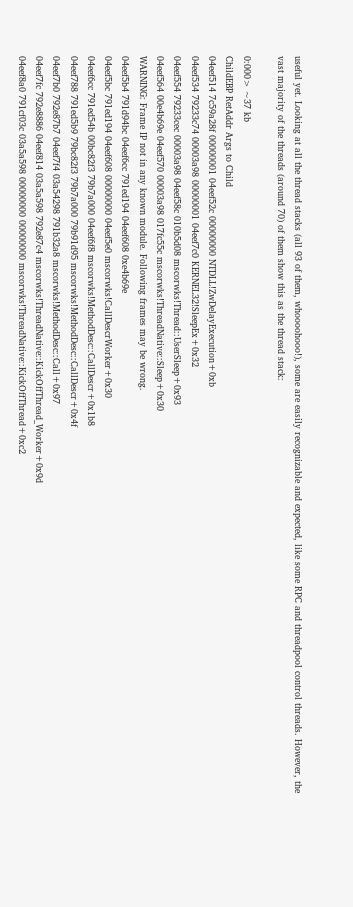useful yet. Looking at all the thread stacks (all 93 of them, whoooohooo!), some are easily recognizable and expected, like some RPC and threadpool control threads. However, the vast majority of the threads (around 70) of them show this as the thread stack:

0:000> ~37 kb
ChildEBP RetAddr Args to Child
04eef514 7c59a28f 00000001 04eef52c 00000000 NTDLL!ZwDelayExecution+0xb
04eef534 79233c74 00003a98 00000001 04eef7c0 KERNEL32!SleepEx+0x32
04eef554 79233cec 00003a98 04eef58c 010b5d08 mscorwks!Thread::UserSleep+0x93
04eef564 00e4b69e 04eef570 00003a98 017fc55c mscorwks!ThreadNative::Sleep+0x30
WARNING: Frame IP not in any known module. Following frames may be wrong.
04eef5b4 791d94bc 04eef6cc 791ed194 04eef608 0xe4b69e
04eef5bc 791ed194 04eef608 00000000 04eef5e0 mscorwks!CallDescrWorker+0x30
04eef6cc 791ed54b 00bc82f3 79b7a000 04eef6f8 mscorwks!MethodDesc::CallDescr+0x1b8
04eef788 791ed5b9 79bc82f3 79b7a000 79b91d95 mscorwks!MethodDesc::CallDescr+0x4f
04eef7b0 792e87b7 04eef7f4 03a54298 791b32a8 mscorwks!MethodDesc::Call+0x97
04eef7fc 792e8886 04eef814 03a5a598 792e87c4 mscorwks!ThreadNative::KickOffThread_Worker+0x9d
04eef8a0 791cf03c 03a5a598 00000000 00000000 mscorwks!ThreadNative::KickOffThread+0xc2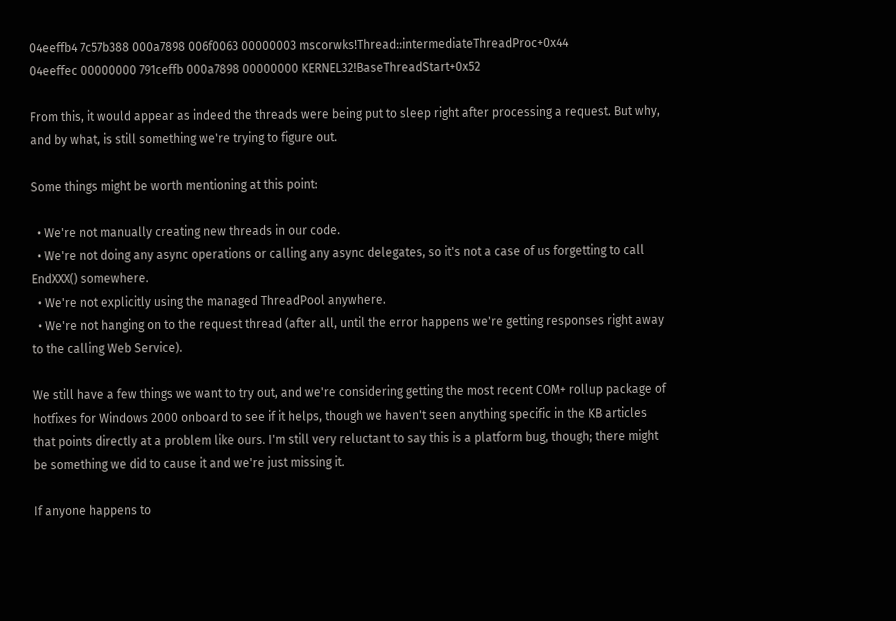04eeffb4 7c57b388 000a7898 006f0063 00000003 mscorwks!Thread::intermediateThreadProc+0x44
04eeffec 00000000 791ceffb 000a7898 00000000 KERNEL32!BaseThreadStart+0x52

From this, it would appear as indeed the threads were being put to sleep right after processing a request. But why, and by what, is still something we're trying to figure out.

Some things might be worth mentioning at this point:

  • We're not manually creating new threads in our code.
  • We're not doing any async operations or calling any async delegates, so it's not a case of us forgetting to call EndXXX() somewhere.
  • We're not explicitly using the managed ThreadPool anywhere.
  • We're not hanging on to the request thread (after all, until the error happens we're getting responses right away to the calling Web Service).

We still have a few things we want to try out, and we're considering getting the most recent COM+ rollup package of hotfixes for Windows 2000 onboard to see if it helps, though we haven't seen anything specific in the KB articles that points directly at a problem like ours. I'm still very reluctant to say this is a platform bug, though; there might be something we did to cause it and we're just missing it.

If anyone happens to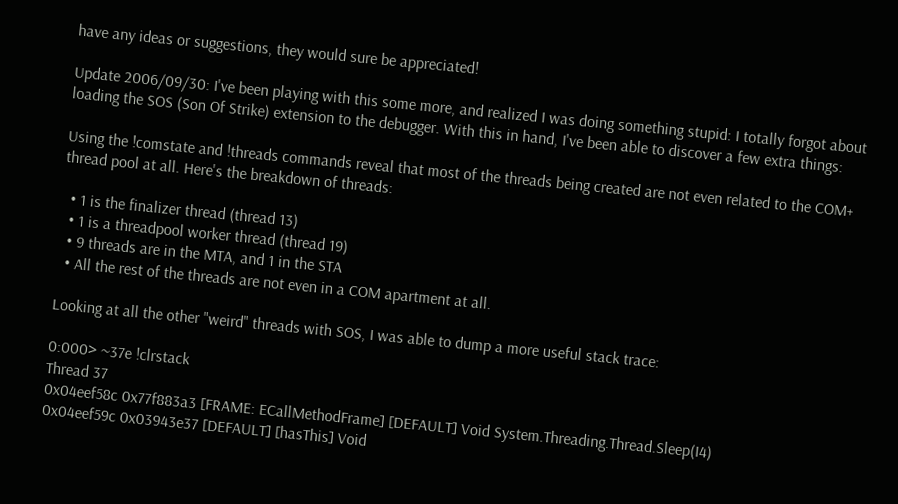have any ideas or suggestions, they would sure be appreciated!

Update 2006/09/30: I've been playing with this some more, and realized I was doing something stupid: I totally forgot about loading the SOS (Son Of Strike) extension to the debugger. With this in hand, I've been able to discover a few extra things:

Using the !comstate and !threads commands reveal that most of the threads being created are not even related to the COM+ thread pool at all. Here's the breakdown of threads:

  • 1 is the finalizer thread (thread 13)
  • 1 is a threadpool worker thread (thread 19)
  • 9 threads are in the MTA, and 1 in the STA
  • All the rest of the threads are not even in a COM apartment at all.

Looking at all the other "weird" threads with SOS, I was able to dump a more useful stack trace:

0:000> ~37e !clrstack
Thread 37
0x04eef58c 0x77f883a3 [FRAME: ECallMethodFrame] [DEFAULT] Void System.Threading.Thread.Sleep(I4)
0x04eef59c 0x03943e37 [DEFAULT] [hasThis] Void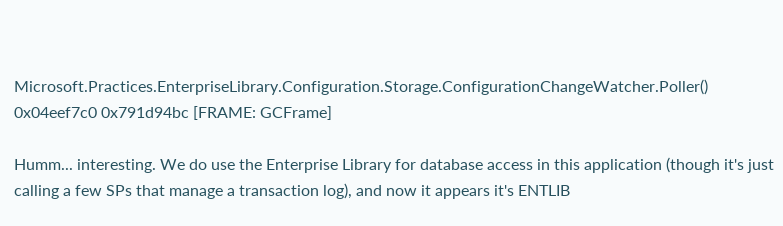Microsoft.Practices.EnterpriseLibrary.Configuration.Storage.ConfigurationChangeWatcher.Poller()
0x04eef7c0 0x791d94bc [FRAME: GCFrame]

Humm... interesting. We do use the Enterprise Library for database access in this application (though it's just calling a few SPs that manage a transaction log), and now it appears it's ENTLIB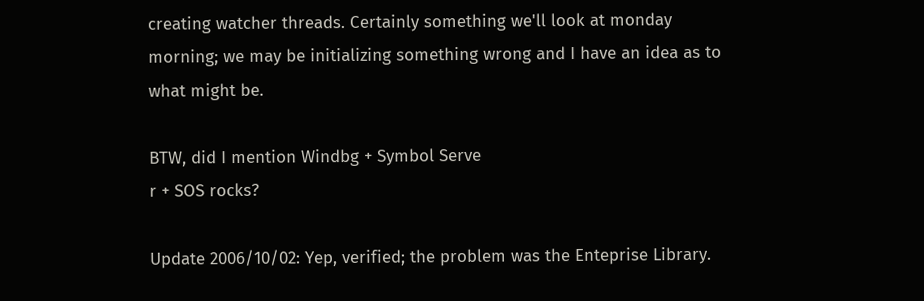creating watcher threads. Certainly something we'll look at monday morning; we may be initializing something wrong and I have an idea as to what might be.

BTW, did I mention Windbg + Symbol Serve
r + SOS rocks?

Update 2006/10/02: Yep, verified; the problem was the Enteprise Library.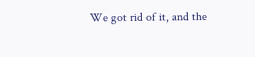We got rid of it, and the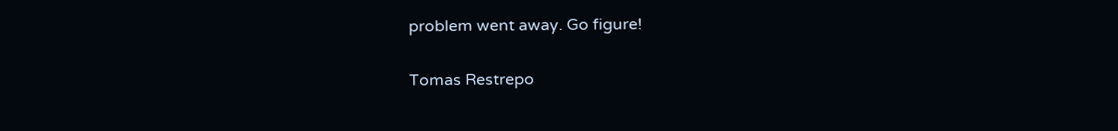problem went away. Go figure!

Tomas Restrepo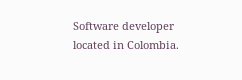Software developer located in Colombia.